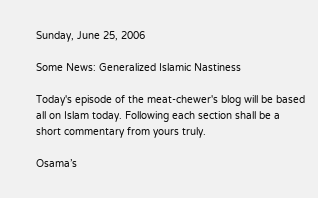Sunday, June 25, 2006

Some News: Generalized Islamic Nastiness

Today's episode of the meat-chewer's blog will be based all on Islam today. Following each section shall be a short commentary from yours truly.

Osama’s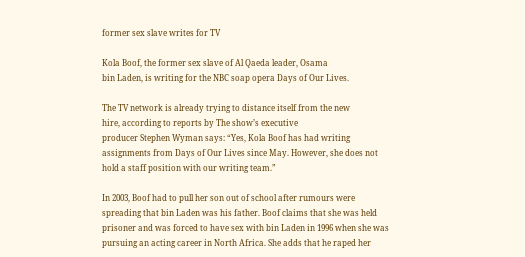former sex slave writes for TV

Kola Boof, the former sex slave of Al Qaeda leader, Osama
bin Laden, is writing for the NBC soap opera Days of Our Lives.

The TV network is already trying to distance itself from the new
hire, according to reports by The show’s executive
producer Stephen Wyman says: “Yes, Kola Boof has had writing
assignments from Days of Our Lives since May. However, she does not
hold a staff position with our writing team.”

In 2003, Boof had to pull her son out of school after rumours were
spreading that bin Laden was his father. Boof claims that she was held
prisoner and was forced to have sex with bin Laden in 1996 when she was
pursuing an acting career in North Africa. She adds that he raped her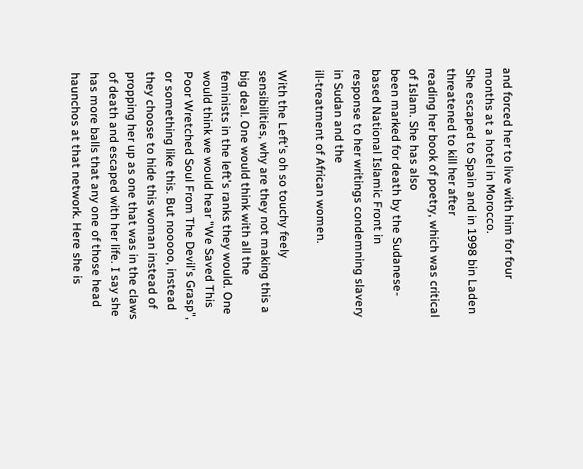and forced her to live with him for four months at a hotel in Morocco.
She escaped to Spain and in 1998 bin Laden threatened to kill her after
reading her book of poetry, which was critical of Islam. She has also
been marked for death by the Sudanese-based National Islamic Front in
response to her writings condemning slavery in Sudan and the
ill-treatment of African women.

With the Left's oh so touchy feely sensibilities, why are they not making this a big deal. One would think with all the feminists in the left's ranks they would. One would think we would hear "We Saved This Poor Wretched Soul From The Devil's Grasp", or something like this. But nooooo, instead they choose to hide this woman instead of propping her up as one that was in the claws of death and escaped with her life. I say she has more balls that any one of those head haunchos at that network. Here she is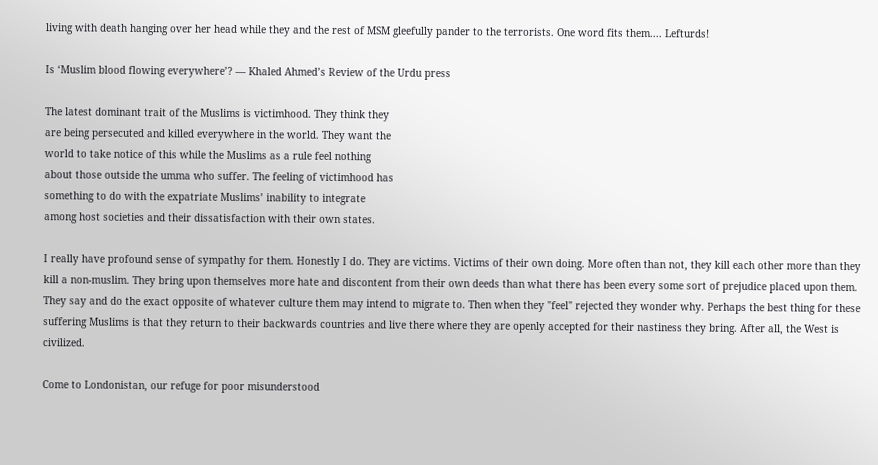living with death hanging over her head while they and the rest of MSM gleefully pander to the terrorists. One word fits them.... Lefturds!

Is ‘Muslim blood flowing everywhere’? — Khaled Ahmed’s Review of the Urdu press

The latest dominant trait of the Muslims is victimhood. They think they
are being persecuted and killed everywhere in the world. They want the
world to take notice of this while the Muslims as a rule feel nothing
about those outside the umma who suffer. The feeling of victimhood has
something to do with the expatriate Muslims’ inability to integrate
among host societies and their dissatisfaction with their own states.

I really have profound sense of sympathy for them. Honestly I do. They are victims. Victims of their own doing. More often than not, they kill each other more than they kill a non-muslim. They bring upon themselves more hate and discontent from their own deeds than what there has been every some sort of prejudice placed upon them. They say and do the exact opposite of whatever culture them may intend to migrate to. Then when they "feel" rejected they wonder why. Perhaps the best thing for these suffering Muslims is that they return to their backwards countries and live there where they are openly accepted for their nastiness they bring. After all, the West is civilized.

Come to Londonistan, our refuge for poor misunderstood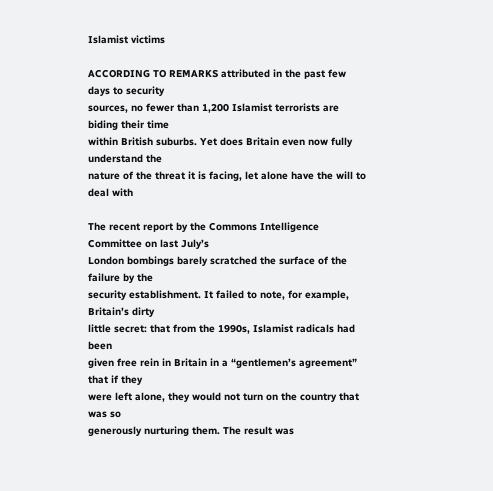Islamist victims

ACCORDING TO REMARKS attributed in the past few days to security
sources, no fewer than 1,200 Islamist terrorists are biding their time
within British suburbs. Yet does Britain even now fully understand the
nature of the threat it is facing, let alone have the will to deal with

The recent report by the Commons Intelligence Committee on last July’s
London bombings barely scratched the surface of the failure by the
security establishment. It failed to note, for example, Britain’s dirty
little secret: that from the 1990s, Islamist radicals had been
given free rein in Britain in a “gentlemen’s agreement” that if they
were left alone, they would not turn on the country that was so
generously nurturing them. The result was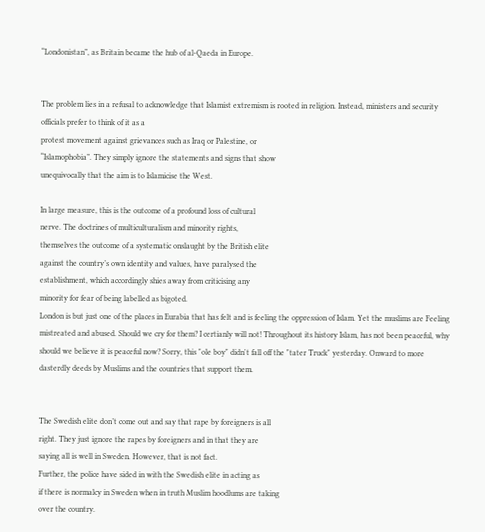“Londonistan”, as Britain became the hub of al-Qaeda in Europe.


The problem lies in a refusal to acknowledge that Islamist extremism is rooted in religion. Instead, ministers and security officials prefer to think of it as a
protest movement against grievances such as Iraq or Palestine, or
“Islamophobia”. They simply ignore the statements and signs that show
unequivocally that the aim is to Islamicise the West.

In large measure, this is the outcome of a profound loss of cultural
nerve. The doctrines of multiculturalism and minority rights,
themselves the outcome of a systematic onslaught by the British elite
against the country’s own identity and values, have paralysed the
establishment, which accordingly shies away from criticising any
minority for fear of being labelled as bigoted.
London is but just one of the places in Eurabia that has felt and is feeling the oppression of Islam. Yet the muslims are Feeling mistreated and abused. Should we cry for them? I certianly will not! Throughout its history Islam, has not been peaceful, why should we believe it is peaceful now? Sorry, this "ole boy" didn't fall off the "tater Truck" yesterday. Onward to more dasterdly deeds by Muslims and the countries that support them.


The Swedish elite don’t come out and say that rape by foreigners is all
right. They just ignore the rapes by foreigners and in that they are
saying all is well in Sweden. However, that is not fact.
Further, the police have sided in with the Swedish elite in acting as
if there is normalcy in Sweden when in truth Muslim hoodlums are taking
over the country.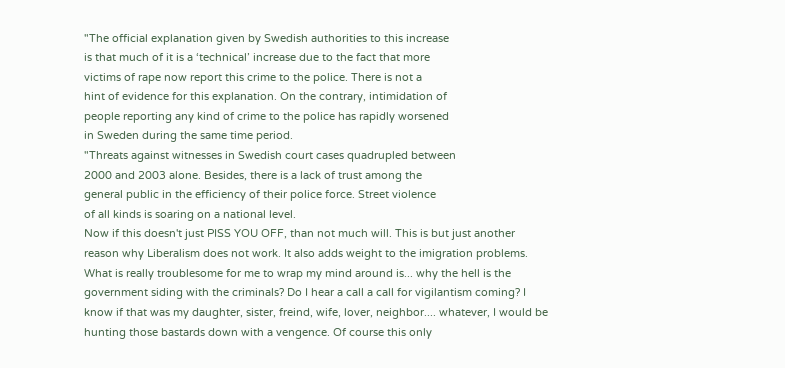"The official explanation given by Swedish authorities to this increase
is that much of it is a ‘technical’ increase due to the fact that more
victims of rape now report this crime to the police. There is not a
hint of evidence for this explanation. On the contrary, intimidation of
people reporting any kind of crime to the police has rapidly worsened
in Sweden during the same time period.
"Threats against witnesses in Swedish court cases quadrupled between
2000 and 2003 alone. Besides, there is a lack of trust among the
general public in the efficiency of their police force. Street violence
of all kinds is soaring on a national level.
Now if this doesn't just PISS YOU OFF, than not much will. This is but just another reason why Liberalism does not work. It also adds weight to the imigration problems. What is really troublesome for me to wrap my mind around is... why the hell is the government siding with the criminals? Do I hear a call a call for vigilantism coming? I know if that was my daughter, sister, freind, wife, lover, neighbor.... whatever, I would be hunting those bastards down with a vengence. Of course this only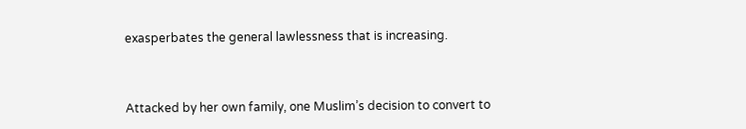exasperbates the general lawlessness that is increasing.


Attacked by her own family, one Muslim’s decision to convert to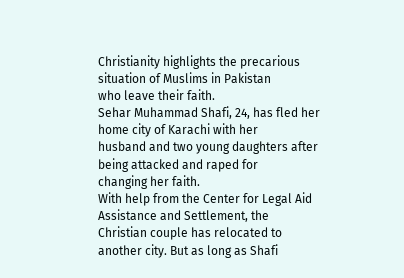Christianity highlights the precarious situation of Muslims in Pakistan
who leave their faith.
Sehar Muhammad Shafi, 24, has fled her home city of Karachi with her
husband and two young daughters after being attacked and raped for
changing her faith.
With help from the Center for Legal Aid Assistance and Settlement, the
Christian couple has relocated to another city. But as long as Shafi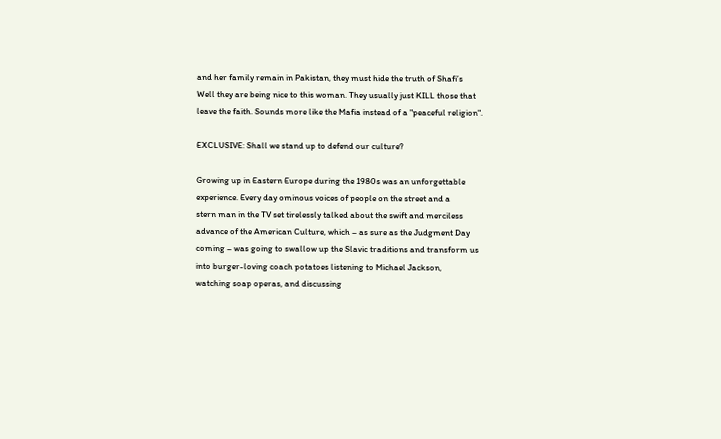and her family remain in Pakistan, they must hide the truth of Shafi’s
Well they are being nice to this woman. They usually just KILL those that leave the faith. Sounds more like the Mafia instead of a "peaceful religion".

EXCLUSIVE: Shall we stand up to defend our culture?

Growing up in Eastern Europe during the 1980s was an unforgettable
experience. Every day ominous voices of people on the street and a
stern man in the TV set tirelessly talked about the swift and merciless
advance of the American Culture, which – as sure as the Judgment Day
coming – was going to swallow up the Slavic traditions and transform us
into burger-loving coach potatoes listening to Michael Jackson,
watching soap operas, and discussing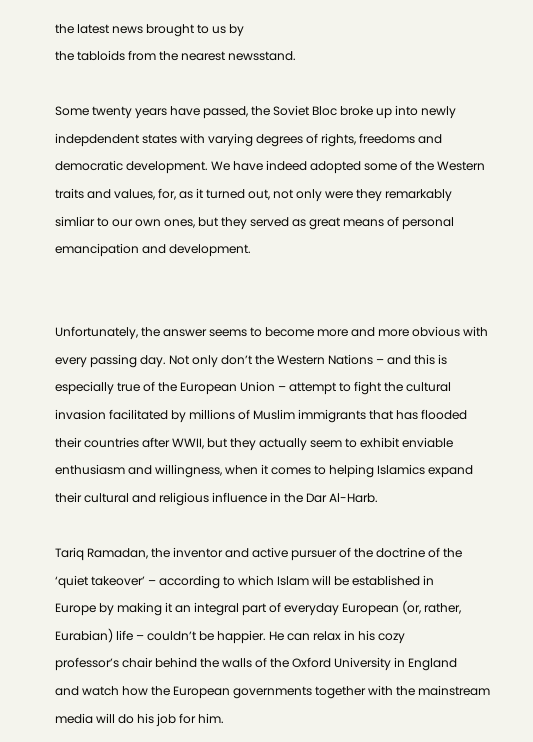the latest news brought to us by
the tabloids from the nearest newsstand.

Some twenty years have passed, the Soviet Bloc broke up into newly
indepdendent states with varying degrees of rights, freedoms and
democratic development. We have indeed adopted some of the Western
traits and values, for, as it turned out, not only were they remarkably
simliar to our own ones, but they served as great means of personal
emancipation and development.


Unfortunately, the answer seems to become more and more obvious with
every passing day. Not only don’t the Western Nations – and this is
especially true of the European Union – attempt to fight the cultural
invasion facilitated by millions of Muslim immigrants that has flooded
their countries after WWII, but they actually seem to exhibit enviable
enthusiasm and willingness, when it comes to helping Islamics expand
their cultural and religious influence in the Dar Al-Harb.

Tariq Ramadan, the inventor and active pursuer of the doctrine of the
‘quiet takeover’ – according to which Islam will be established in
Europe by making it an integral part of everyday European (or, rather,
Eurabian) life – couldn’t be happier. He can relax in his cozy
professor’s chair behind the walls of the Oxford University in England
and watch how the European governments together with the mainstream
media will do his job for him.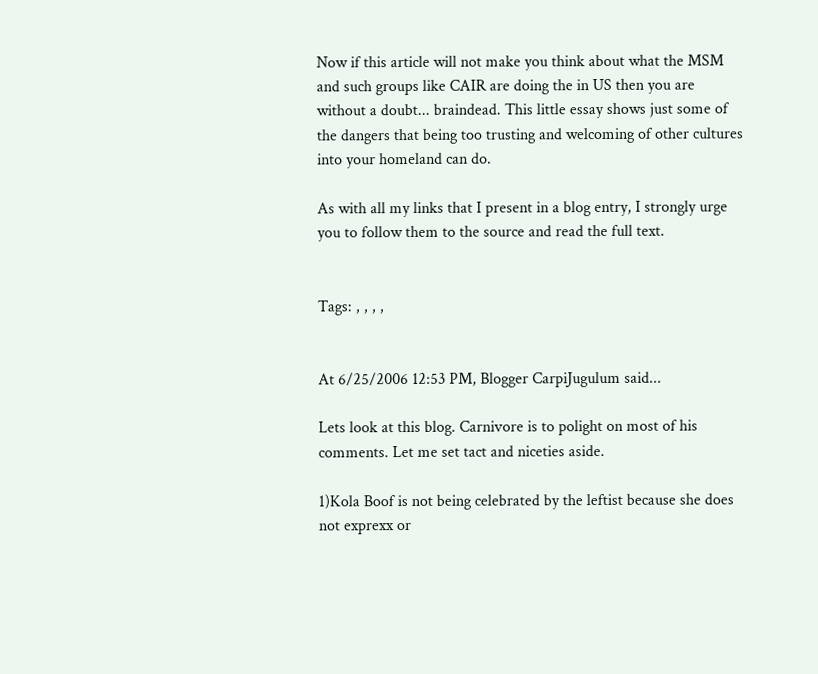Now if this article will not make you think about what the MSM and such groups like CAIR are doing the in US then you are without a doubt... braindead. This little essay shows just some of the dangers that being too trusting and welcoming of other cultures into your homeland can do.

As with all my links that I present in a blog entry, I strongly urge you to follow them to the source and read the full text.


Tags: , , , ,


At 6/25/2006 12:53 PM, Blogger CarpiJugulum said...

Lets look at this blog. Carnivore is to polight on most of his comments. Let me set tact and niceties aside.

1)Kola Boof is not being celebrated by the leftist because she does not exprexx or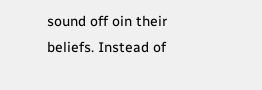sound off oin their beliefs. Instead of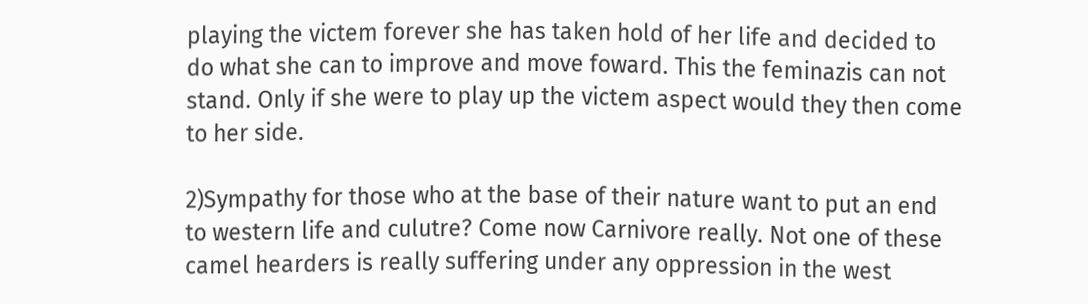playing the victem forever she has taken hold of her life and decided to do what she can to improve and move foward. This the feminazis can not stand. Only if she were to play up the victem aspect would they then come to her side.

2)Sympathy for those who at the base of their nature want to put an end to western life and culutre? Come now Carnivore really. Not one of these camel hearders is really suffering under any oppression in the west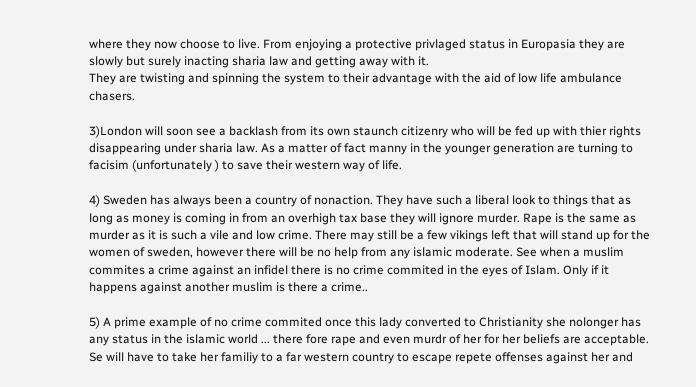where they now choose to live. From enjoying a protective privlaged status in Europasia they are slowly but surely inacting sharia law and getting away with it.
They are twisting and spinning the system to their advantage with the aid of low life ambulance chasers.

3)London will soon see a backlash from its own staunch citizenry who will be fed up with thier rights disappearing under sharia law. As a matter of fact manny in the younger generation are turning to facisim (unfortunately ) to save their western way of life.

4) Sweden has always been a country of nonaction. They have such a liberal look to things that as long as money is coming in from an overhigh tax base they will ignore murder. Rape is the same as murder as it is such a vile and low crime. There may still be a few vikings left that will stand up for the women of sweden, however there will be no help from any islamic moderate. See when a muslim commites a crime against an infidel there is no crime commited in the eyes of Islam. Only if it happens against another muslim is there a crime..

5) A prime example of no crime commited once this lady converted to Christianity she nolonger has any status in the islamic world ... there fore rape and even murdr of her for her beliefs are acceptable. Se will have to take her familiy to a far western country to escape repete offenses against her and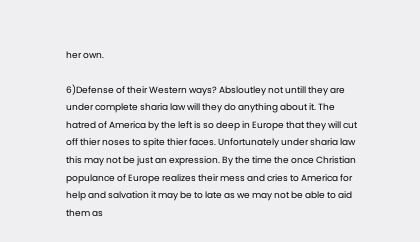her own.

6)Defense of their Western ways? Absloutley not untill they are under complete sharia law will they do anything about it. The hatred of America by the left is so deep in Europe that they will cut off thier noses to spite thier faces. Unfortunately under sharia law this may not be just an expression. By the time the once Christian populance of Europe realizes their mess and cries to America for help and salvation it may be to late as we may not be able to aid them as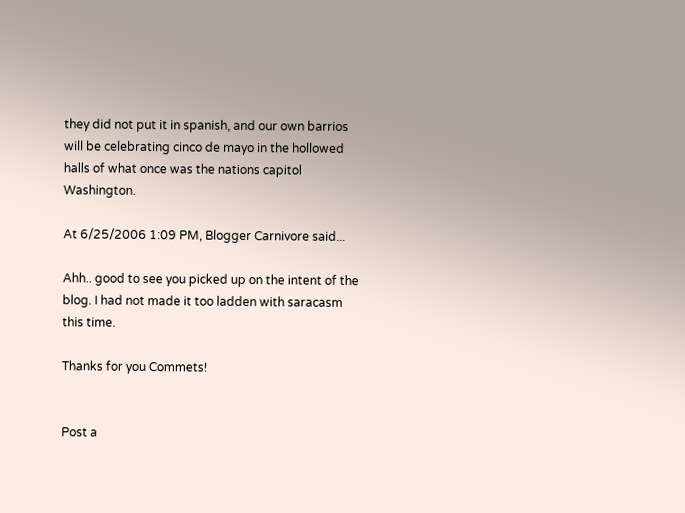they did not put it in spanish, and our own barrios will be celebrating cinco de mayo in the hollowed halls of what once was the nations capitol Washington.

At 6/25/2006 1:09 PM, Blogger Carnivore said...

Ahh.. good to see you picked up on the intent of the blog. I had not made it too ladden with saracasm this time.

Thanks for you Commets!


Post a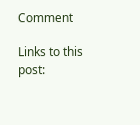Comment

Links to this post: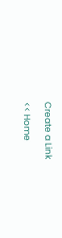Create a Link

<< Home